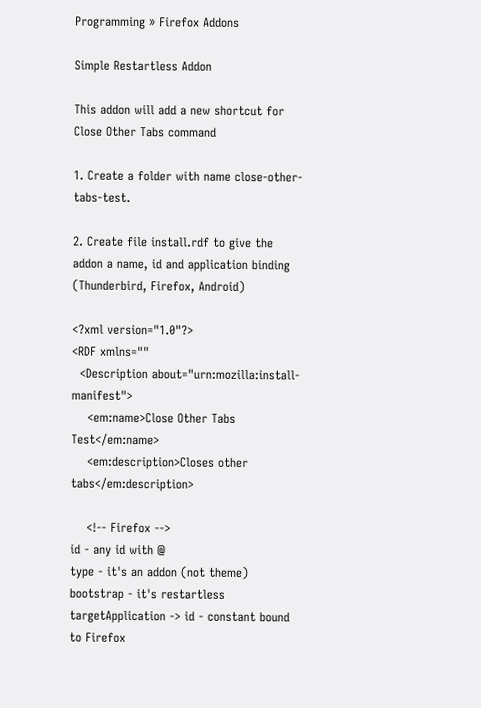Programming » Firefox Addons

Simple Restartless Addon

This addon will add a new shortcut for Close Other Tabs command

1. Create a folder with name close-other-tabs-test.

2. Create file install.rdf to give the addon a name, id and application binding (Thunderbird, Firefox, Android)

<?xml version="1.0"?>
<RDF xmlns=""
  <Description about="urn:mozilla:install-manifest">
    <em:name>Close Other Tabs Test</em:name>
    <em:description>Closes other tabs</em:description>

    <!-- Firefox -->
id - any id with @
type - it's an addon (not theme)
bootstrap - it's restartless
targetApplication -> id - constant bound to Firefox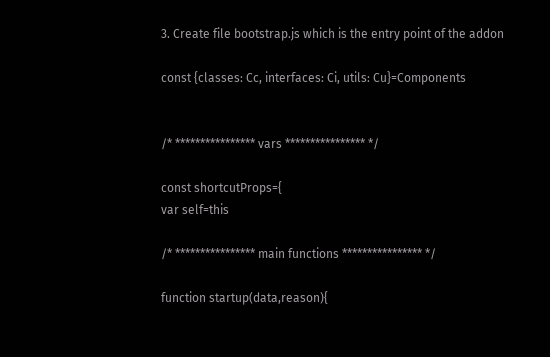3. Create file bootstrap.js which is the entry point of the addon

const {classes: Cc, interfaces: Ci, utils: Cu}=Components


/* **************** vars **************** */

const shortcutProps={
var self=this

/* **************** main functions **************** */

function startup(data,reason){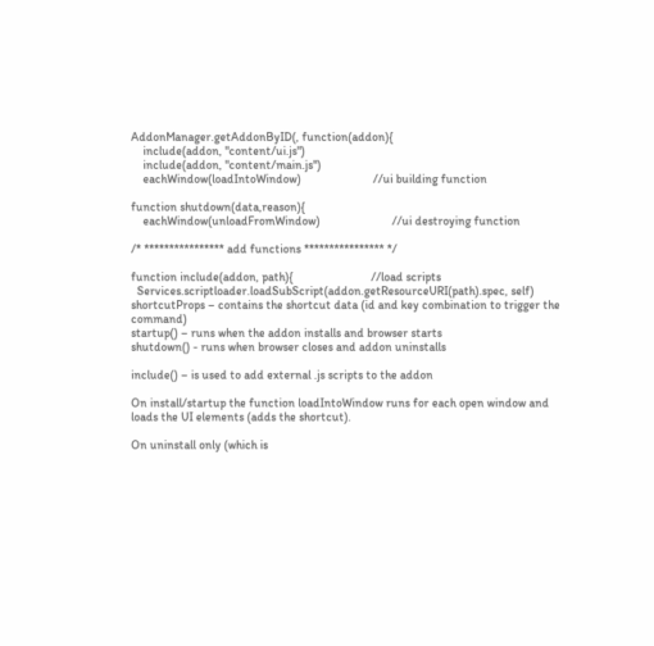AddonManager.getAddonByID(, function(addon){
    include(addon, "content/ui.js")
    include(addon, "content/main.js")
    eachWindow(loadIntoWindow)                        //ui building function

function shutdown(data,reason){
    eachWindow(unloadFromWindow)                        //ui destroying function

/* **************** add functions **************** */

function include(addon, path){                          //load scripts
  Services.scriptloader.loadSubScript(addon.getResourceURI(path).spec, self)
shortcutProps – contains the shortcut data (id and key combination to trigger the command)
startup() – runs when the addon installs and browser starts
shutdown() - runs when browser closes and addon uninstalls

include() – is used to add external .js scripts to the addon

On install/startup the function loadIntoWindow runs for each open window and loads the UI elements (adds the shortcut).

On uninstall only (which is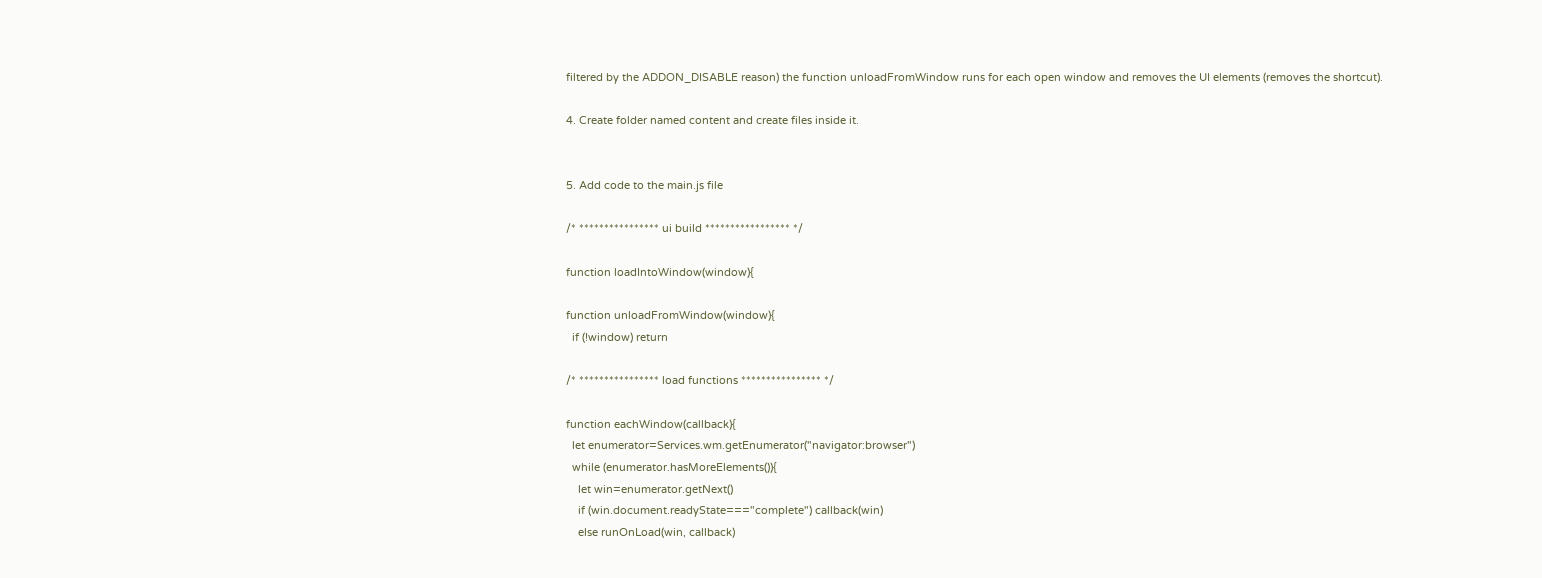filtered by the ADDON_DISABLE reason) the function unloadFromWindow runs for each open window and removes the UI elements (removes the shortcut).

4. Create folder named content and create files inside it.


5. Add code to the main.js file

/* **************** ui build ***************** */

function loadIntoWindow(window){

function unloadFromWindow(window){
  if (!window) return

/* **************** load functions **************** */

function eachWindow(callback){
  let enumerator=Services.wm.getEnumerator("navigator:browser")
  while (enumerator.hasMoreElements()){
    let win=enumerator.getNext()
    if (win.document.readyState==="complete") callback(win)
    else runOnLoad(win, callback)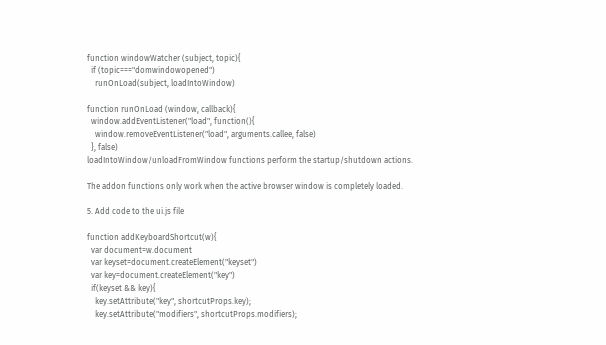function windowWatcher (subject, topic){
  if (topic==="domwindowopened")
    runOnLoad(subject, loadIntoWindow)

function runOnLoad (window, callback){
  window.addEventListener("load", function(){
    window.removeEventListener("load", arguments.callee, false)
  }, false)
loadIntoWindow/unloadFromWindow functions perform the startup/shutdown actions.

The addon functions only work when the active browser window is completely loaded.

5. Add code to the ui.js file

function addKeyboardShortcut(w){
  var document=w.document
  var keyset=document.createElement("keyset")
  var key=document.createElement("key")
  if(keyset && key){
    key.setAttribute("key", shortcutProps.key);
    key.setAttribute("modifiers", shortcutProps.modifiers);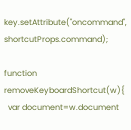key.setAttribute("oncommand", shortcutProps.command);

function removeKeyboardShortcut(w){
  var document=w.document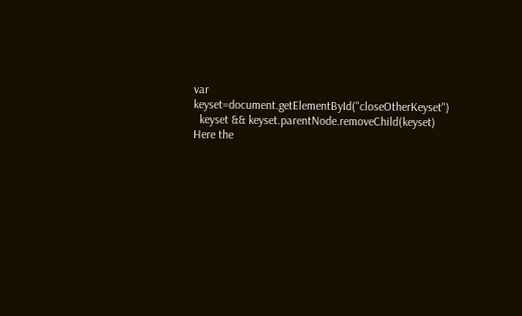var keyset=document.getElementById("closeOtherKeyset")
  keyset && keyset.parentNode.removeChild(keyset)
Here the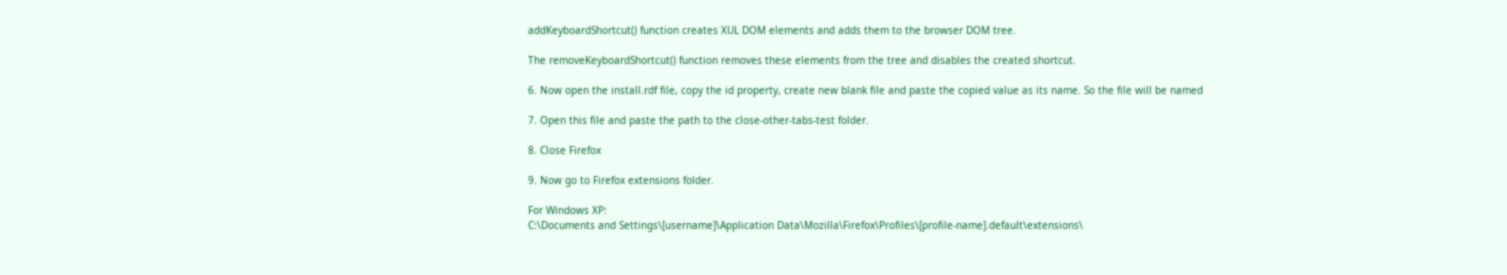addKeyboardShortcut() function creates XUL DOM elements and adds them to the browser DOM tree.

The removeKeyboardShortcut() function removes these elements from the tree and disables the created shortcut.

6. Now open the install.rdf file, copy the id property, create new blank file and paste the copied value as its name. So the file will be named

7. Open this file and paste the path to the close-other-tabs-test folder.

8. Close Firefox

9. Now go to Firefox extensions folder.

For Windows XP:
C:\Documents and Settings\[username]\Application Data\Mozilla\Firefox\Profiles\[profile-name].default\extensions\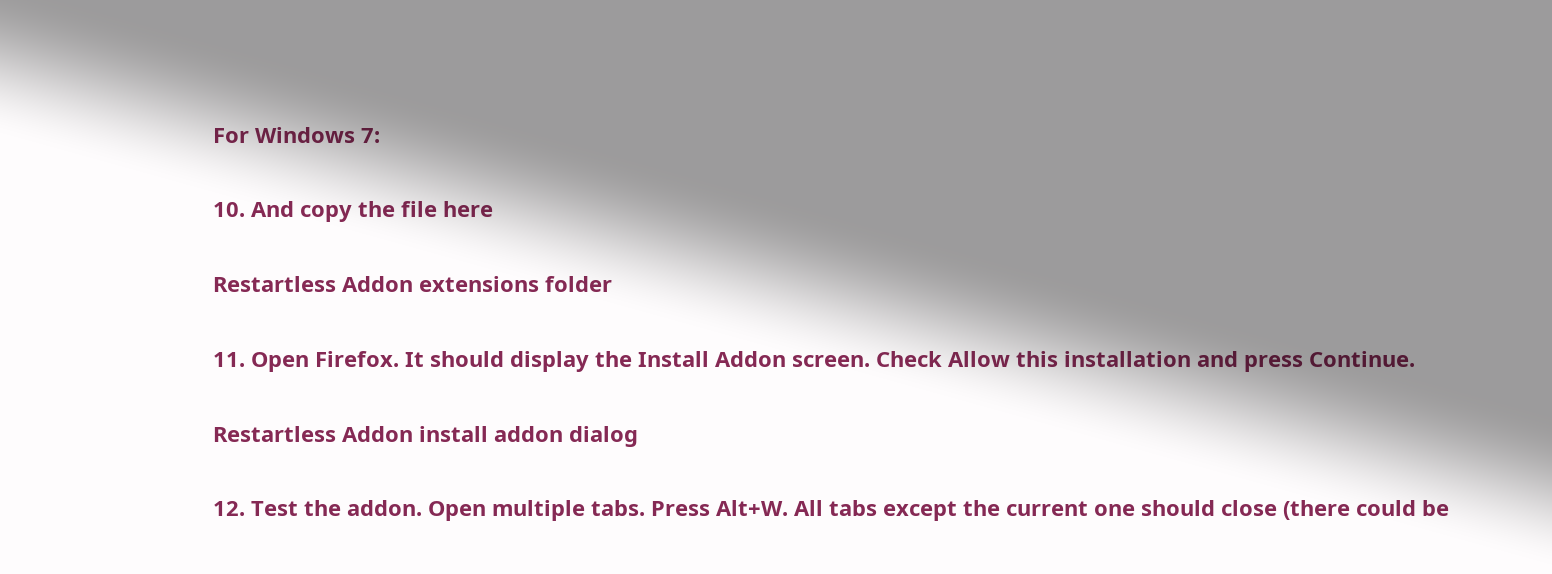For Windows 7:

10. And copy the file here

Restartless Addon extensions folder

11. Open Firefox. It should display the Install Addon screen. Check Allow this installation and press Continue.

Restartless Addon install addon dialog

12. Test the addon. Open multiple tabs. Press Alt+W. All tabs except the current one should close (there could be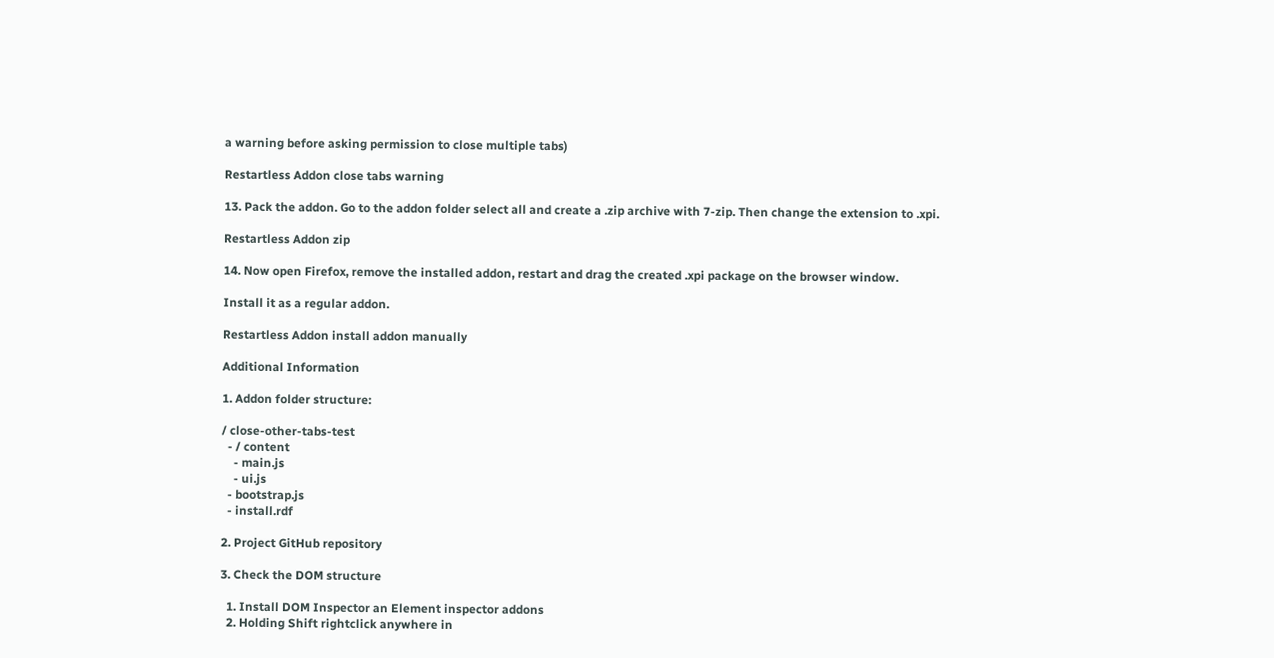a warning before asking permission to close multiple tabs)

Restartless Addon close tabs warning

13. Pack the addon. Go to the addon folder select all and create a .zip archive with 7-zip. Then change the extension to .xpi.

Restartless Addon zip

14. Now open Firefox, remove the installed addon, restart and drag the created .xpi package on the browser window.

Install it as a regular addon.

Restartless Addon install addon manually

Additional Information

1. Addon folder structure:

/ close-other-tabs-test
  - / content
    - main.js
    - ui.js
  - bootstrap.js
  - install.rdf

2. Project GitHub repository

3. Check the DOM structure

  1. Install DOM Inspector an Element inspector addons
  2. Holding Shift rightclick anywhere in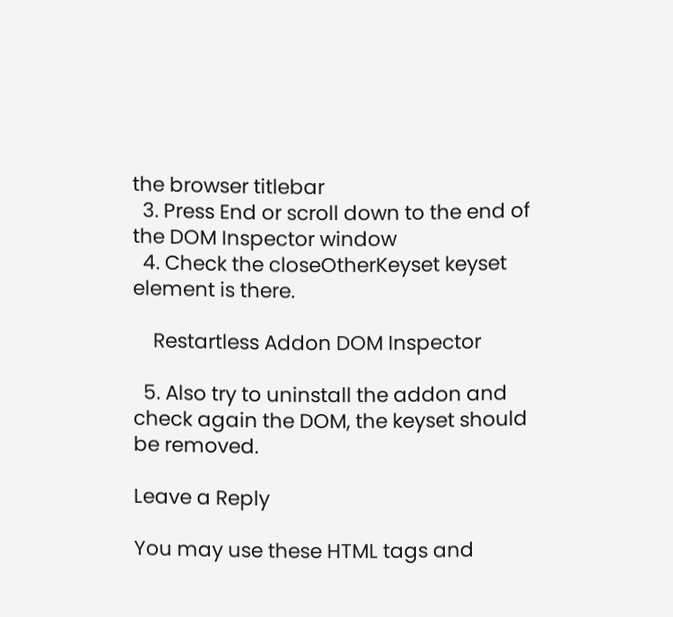the browser titlebar
  3. Press End or scroll down to the end of the DOM Inspector window
  4. Check the closeOtherKeyset keyset element is there.

    Restartless Addon DOM Inspector

  5. Also try to uninstall the addon and check again the DOM, the keyset should be removed.

Leave a Reply

You may use these HTML tags and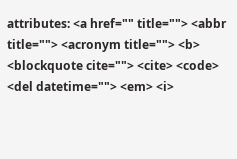attributes: <a href="" title=""> <abbr title=""> <acronym title=""> <b> <blockquote cite=""> <cite> <code> <del datetime=""> <em> <i>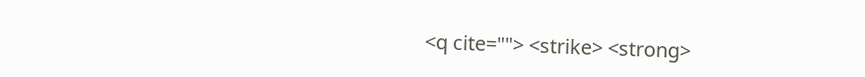<q cite=""> <strike> <strong>